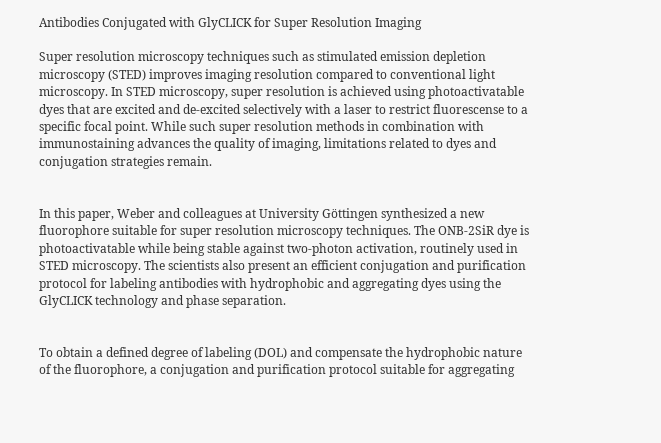Antibodies Conjugated with GlyCLICK for Super Resolution Imaging

Super resolution microscopy techniques such as stimulated emission depletion microscopy (STED) improves imaging resolution compared to conventional light microscopy. In STED microscopy, super resolution is achieved using photoactivatable dyes that are excited and de-excited selectively with a laser to restrict fluorescense to a specific focal point. While such super resolution methods in combination with immunostaining advances the quality of imaging, limitations related to dyes and conjugation strategies remain.


In this paper, Weber and colleagues at University Göttingen synthesized a new fluorophore suitable for super resolution microscopy techniques. The ONB-2SiR dye is photoactivatable while being stable against two-photon activation, routinely used in STED microscopy. The scientists also present an efficient conjugation and purification protocol for labeling antibodies with hydrophobic and aggregating dyes using the GlyCLICK technology and phase separation.


To obtain a defined degree of labeling (DOL) and compensate the hydrophobic nature of the fluorophore, a conjugation and purification protocol suitable for aggregating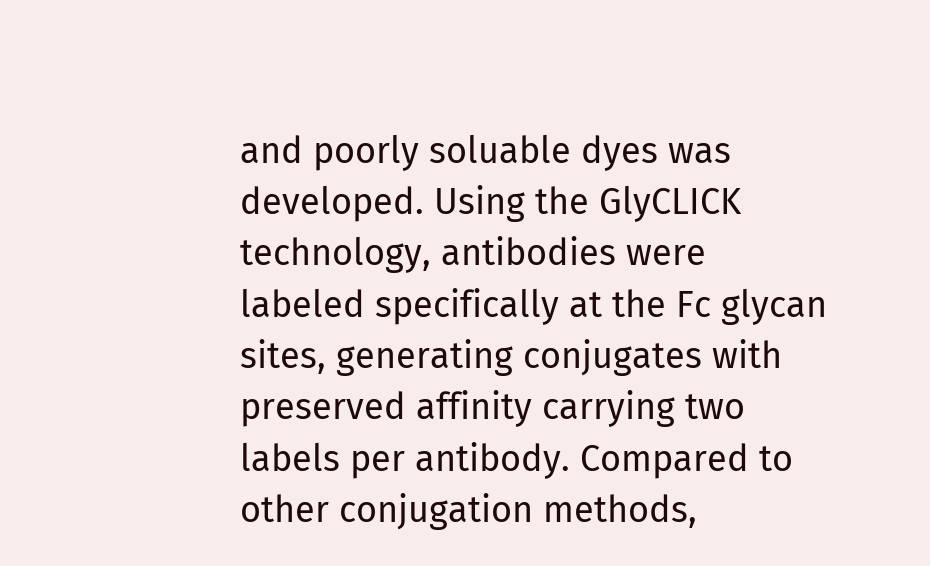and poorly soluable dyes was developed. Using the GlyCLICK technology, antibodies were labeled specifically at the Fc glycan sites, generating conjugates with preserved affinity carrying two labels per antibody. Compared to other conjugation methods,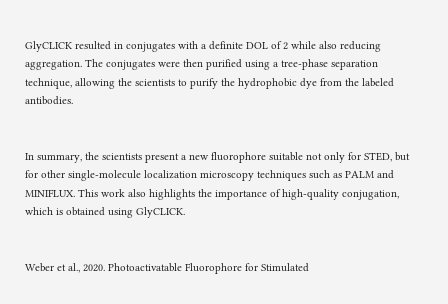GlyCLICK resulted in conjugates with a definite DOL of 2 while also reducing aggregation. The conjugates were then purified using a tree-phase separation technique, allowing the scientists to purify the hydrophobic dye from the labeled antibodies.


In summary, the scientists present a new fluorophore suitable not only for STED, but for other single-molecule localization microscopy techniques such as PALM and MINIFLUX. This work also highlights the importance of high-quality conjugation, which is obtained using GlyCLICK.


Weber et al., 2020. Photoactivatable Fluorophore for Stimulated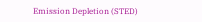Emission Depletion (STED)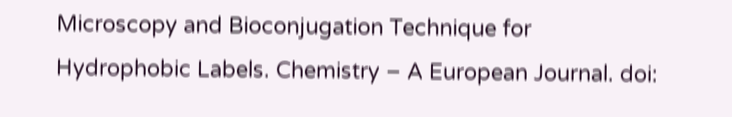Microscopy and Bioconjugation Technique for Hydrophobic Labels. Chemistry – A European Journal. doi: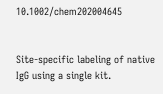10.1002/chem202004645


Site-specific labeling of native IgG using a single kit.